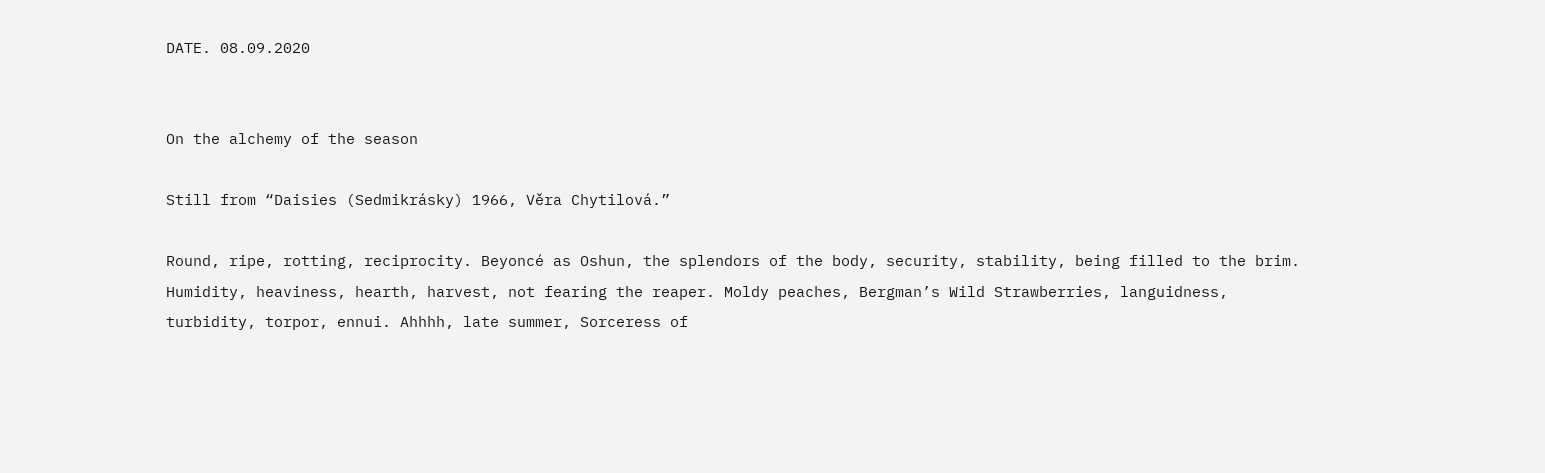DATE. 08.09.2020


On the alchemy of the season

Still from “Daisies (Sedmikrásky) 1966, Věra Chytilová.”

Round, ripe, rotting, reciprocity. Beyoncé as Oshun, the splendors of the body, security, stability, being filled to the brim. Humidity, heaviness, hearth, harvest, not fearing the reaper. Moldy peaches, Bergman’s Wild Strawberries, languidness, turbidity, torpor, ennui. Ahhhh, late summer, Sorceress of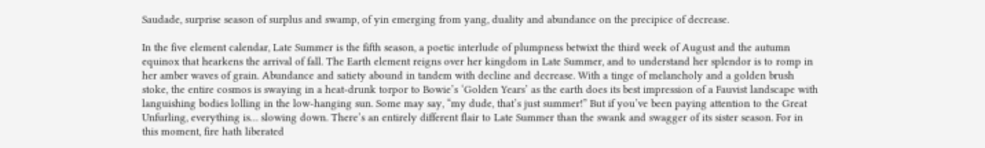Saudade, surprise season of surplus and swamp, of yin emerging from yang, duality and abundance on the precipice of decrease.

In the five element calendar, Late Summer is the fifth season, a poetic interlude of plumpness betwixt the third week of August and the autumn equinox that hearkens the arrival of fall. The Earth element reigns over her kingdom in Late Summer, and to understand her splendor is to romp in her amber waves of grain. Abundance and satiety abound in tandem with decline and decrease. With a tinge of melancholy and a golden brush stoke, the entire cosmos is swaying in a heat-drunk torpor to Bowie’s ‘Golden Years’ as the earth does its best impression of a Fauvist landscape with languishing bodies lolling in the low-hanging sun. Some may say, “my dude, that’s just summer!” But if you’ve been paying attention to the Great Unfurling, everything is… slowing down. There’s an entirely different flair to Late Summer than the swank and swagger of its sister season. For in this moment, fire hath liberated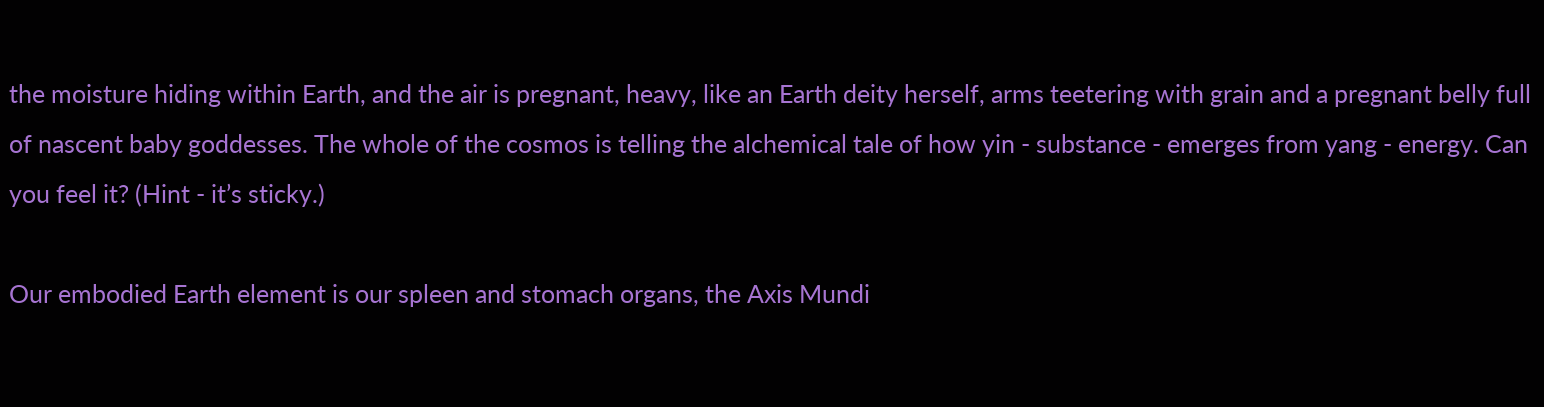the moisture hiding within Earth, and the air is pregnant, heavy, like an Earth deity herself, arms teetering with grain and a pregnant belly full of nascent baby goddesses. The whole of the cosmos is telling the alchemical tale of how yin - substance - emerges from yang - energy. Can you feel it? (Hint - it’s sticky.)

Our embodied Earth element is our spleen and stomach organs, the Axis Mundi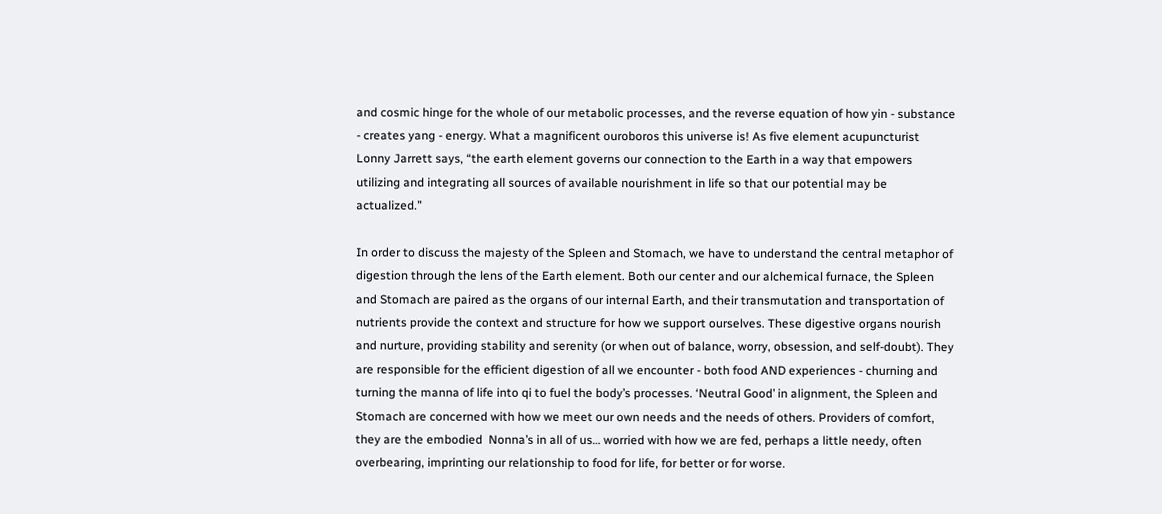and cosmic hinge for the whole of our metabolic processes, and the reverse equation of how yin - substance - creates yang - energy. What a magnificent ouroboros this universe is! As five element acupuncturist Lonny Jarrett says, “the earth element governs our connection to the Earth in a way that empowers utilizing and integrating all sources of available nourishment in life so that our potential may be actualized.”

In order to discuss the majesty of the Spleen and Stomach, we have to understand the central metaphor of digestion through the lens of the Earth element. Both our center and our alchemical furnace, the Spleen and Stomach are paired as the organs of our internal Earth, and their transmutation and transportation of nutrients provide the context and structure for how we support ourselves. These digestive organs nourish and nurture, providing stability and serenity (or when out of balance, worry, obsession, and self-doubt). They are responsible for the efficient digestion of all we encounter - both food AND experiences - churning and turning the manna of life into qi to fuel the body’s processes. ‘Neutral Good’ in alignment, the Spleen and Stomach are concerned with how we meet our own needs and the needs of others. Providers of comfort, they are the embodied  Nonna’s in all of us… worried with how we are fed, perhaps a little needy, often overbearing, imprinting our relationship to food for life, for better or for worse.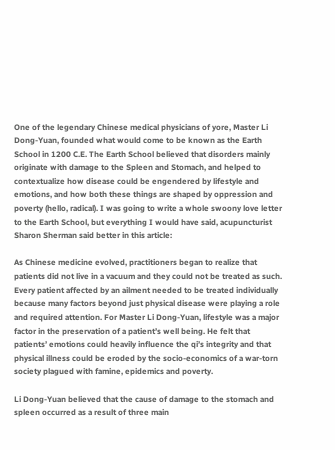One of the legendary Chinese medical physicians of yore, Master Li Dong-Yuan, founded what would come to be known as the Earth School in 1200 C.E. The Earth School believed that disorders mainly originate with damage to the Spleen and Stomach, and helped to contextualize how disease could be engendered by lifestyle and emotions, and how both these things are shaped by oppression and poverty (hello, radical). I was going to write a whole swoony love letter to the Earth School, but everything I would have said, acupuncturist Sharon Sherman said better in this article:

As Chinese medicine evolved, practitioners began to realize that patients did not live in a vacuum and they could not be treated as such. Every patient affected by an ailment needed to be treated individually because many factors beyond just physical disease were playing a role and required attention. For Master Li Dong-Yuan, lifestyle was a major factor in the preservation of a patient’s well being. He felt that patients’ emotions could heavily influence the qi’s integrity and that physical illness could be eroded by the socio-economics of a war-torn society plagued with famine, epidemics and poverty.

Li Dong-Yuan believed that the cause of damage to the stomach and spleen occurred as a result of three main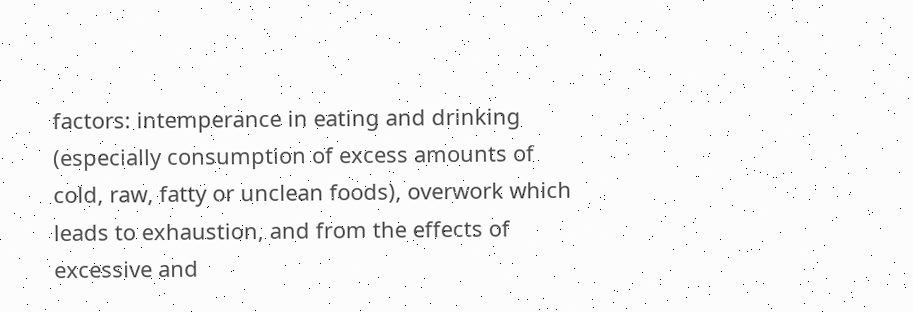factors: intemperance in eating and drinking (especially consumption of excess amounts of cold, raw, fatty or unclean foods), overwork which leads to exhaustion, and from the effects of excessive and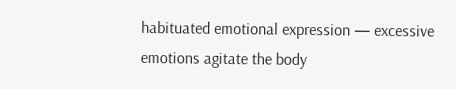habituated emotional expression — excessive emotions agitate the body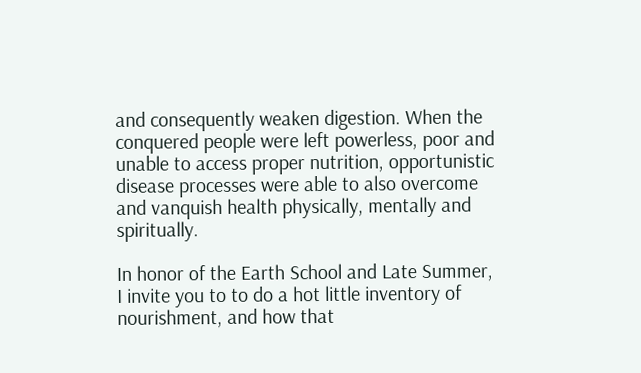and consequently weaken digestion. When the conquered people were left powerless, poor and unable to access proper nutrition, opportunistic disease processes were able to also overcome and vanquish health physically, mentally and spiritually.

In honor of the Earth School and Late Summer, I invite you to to do a hot little inventory of nourishment, and how that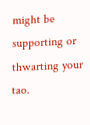might be supporting or thwarting your tao.